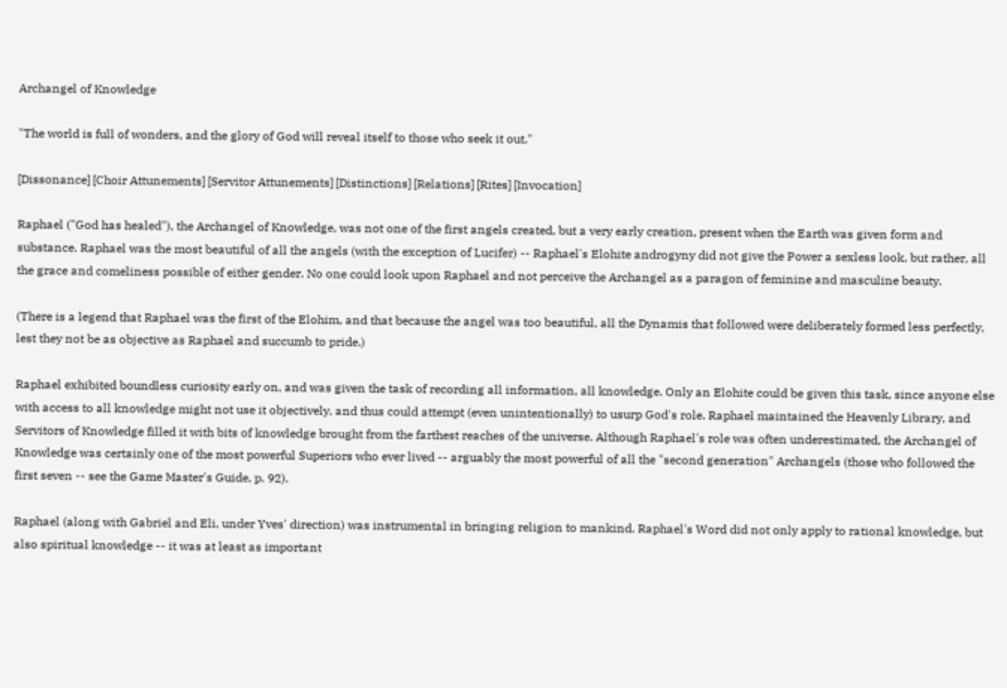Archangel of Knowledge

"The world is full of wonders, and the glory of God will reveal itself to those who seek it out."

[Dissonance] [Choir Attunements] [Servitor Attunements] [Distinctions] [Relations] [Rites] [Invocation]

Raphael ("God has healed"), the Archangel of Knowledge, was not one of the first angels created, but a very early creation, present when the Earth was given form and substance. Raphael was the most beautiful of all the angels (with the exception of Lucifer) -- Raphael's Elohite androgyny did not give the Power a sexless look, but rather, all the grace and comeliness possible of either gender. No one could look upon Raphael and not perceive the Archangel as a paragon of feminine and masculine beauty.

(There is a legend that Raphael was the first of the Elohim, and that because the angel was too beautiful, all the Dynamis that followed were deliberately formed less perfectly, lest they not be as objective as Raphael and succumb to pride.)

Raphael exhibited boundless curiosity early on, and was given the task of recording all information, all knowledge. Only an Elohite could be given this task, since anyone else with access to all knowledge might not use it objectively, and thus could attempt (even unintentionally) to usurp God's role. Raphael maintained the Heavenly Library, and Servitors of Knowledge filled it with bits of knowledge brought from the farthest reaches of the universe. Although Raphael's role was often underestimated, the Archangel of Knowledge was certainly one of the most powerful Superiors who ever lived -- arguably the most powerful of all the "second generation" Archangels (those who followed the first seven -- see the Game Master's Guide, p. 92).

Raphael (along with Gabriel and Eli, under Yves' direction) was instrumental in bringing religion to mankind. Raphael's Word did not only apply to rational knowledge, but also spiritual knowledge -- it was at least as important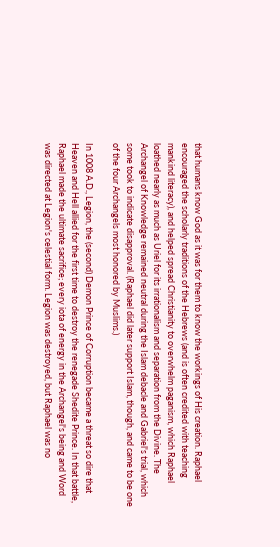that humans know God as it was for them to know the workings of His creation. Raphael encouraged the scholarly traditions of the Hebrews (and is often credited with teaching mankind literacy), and helped spread Christianity to overwhelm paganism, which Raphael loathed nearly as much as Uriel for its irrationalism and separation from the Divine. The Archangel of Knowledge remained neutral during the Islam debacle and Gabriel's trial, which some took to indicate disapproval. (Raphael did later support Islam, though, and came to be one of the four Archangels most honored by Muslims.)

In 1008 A.D., Legion, the (second) Demon Prince of Corruption became a threat so dire that Heaven and Hell allied for the first time to destroy the renegade Shedite Prince. In that battle, Raphael made the ultimate sacrifice; every iota of energy in the Archangel's being and Word was directed at Legion's celestial form. Legion was destroyed, but Raphael was no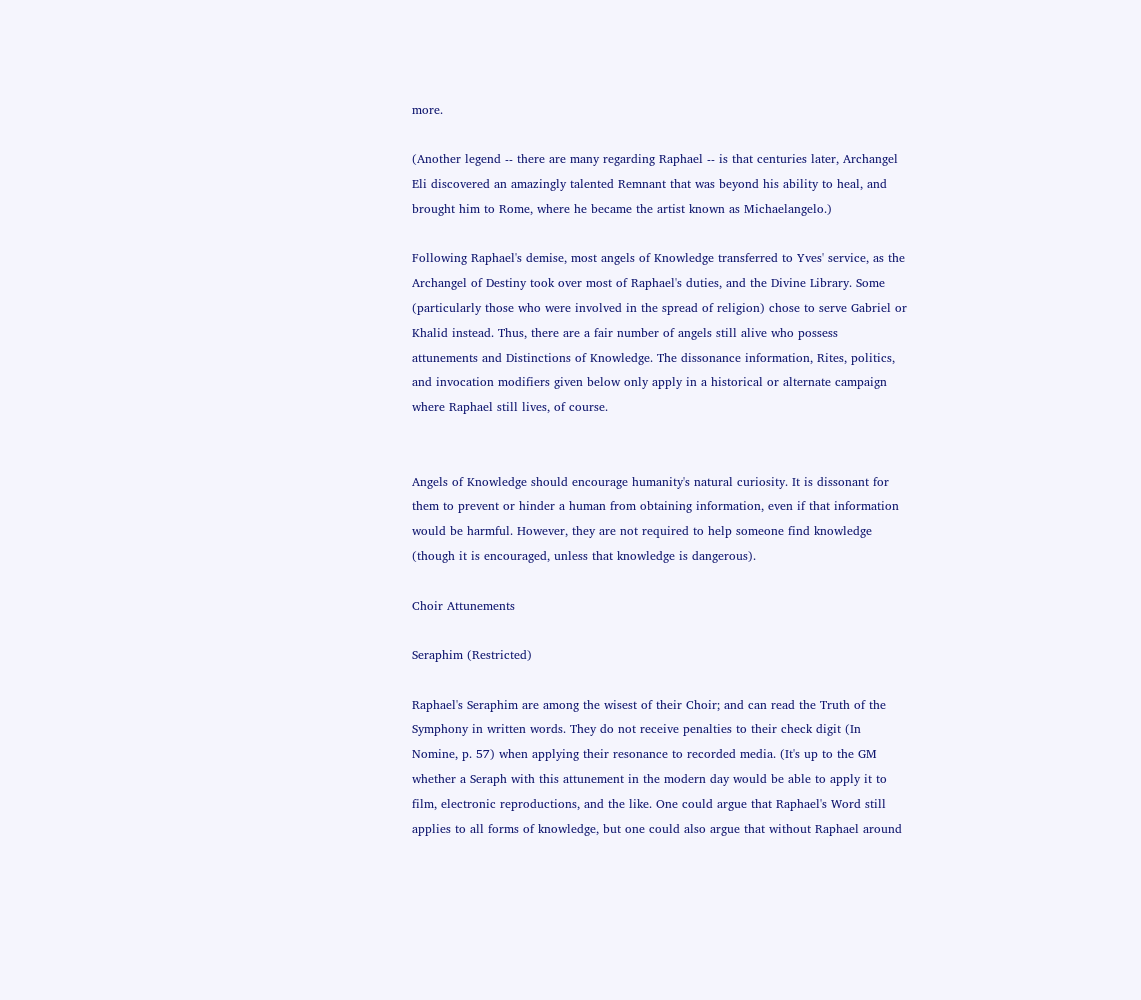more.

(Another legend -- there are many regarding Raphael -- is that centuries later, Archangel Eli discovered an amazingly talented Remnant that was beyond his ability to heal, and brought him to Rome, where he became the artist known as Michaelangelo.)

Following Raphael's demise, most angels of Knowledge transferred to Yves' service, as the Archangel of Destiny took over most of Raphael's duties, and the Divine Library. Some (particularly those who were involved in the spread of religion) chose to serve Gabriel or Khalid instead. Thus, there are a fair number of angels still alive who possess attunements and Distinctions of Knowledge. The dissonance information, Rites, politics, and invocation modifiers given below only apply in a historical or alternate campaign where Raphael still lives, of course.


Angels of Knowledge should encourage humanity's natural curiosity. It is dissonant for them to prevent or hinder a human from obtaining information, even if that information would be harmful. However, they are not required to help someone find knowledge (though it is encouraged, unless that knowledge is dangerous).

Choir Attunements

Seraphim (Restricted)

Raphael's Seraphim are among the wisest of their Choir; and can read the Truth of the Symphony in written words. They do not receive penalties to their check digit (In Nomine, p. 57) when applying their resonance to recorded media. (It's up to the GM whether a Seraph with this attunement in the modern day would be able to apply it to film, electronic reproductions, and the like. One could argue that Raphael's Word still applies to all forms of knowledge, but one could also argue that without Raphael around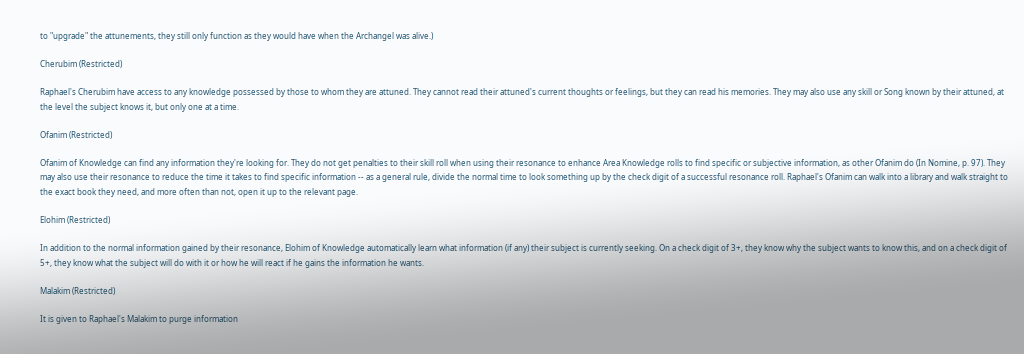to "upgrade" the attunements, they still only function as they would have when the Archangel was alive.)

Cherubim (Restricted)

Raphael's Cherubim have access to any knowledge possessed by those to whom they are attuned. They cannot read their attuned's current thoughts or feelings, but they can read his memories. They may also use any skill or Song known by their attuned, at the level the subject knows it, but only one at a time.

Ofanim (Restricted)

Ofanim of Knowledge can find any information they're looking for. They do not get penalties to their skill roll when using their resonance to enhance Area Knowledge rolls to find specific or subjective information, as other Ofanim do (In Nomine, p. 97). They may also use their resonance to reduce the time it takes to find specific information -- as a general rule, divide the normal time to look something up by the check digit of a successful resonance roll. Raphael's Ofanim can walk into a library and walk straight to the exact book they need, and more often than not, open it up to the relevant page.

Elohim (Restricted)

In addition to the normal information gained by their resonance, Elohim of Knowledge automatically learn what information (if any) their subject is currently seeking. On a check digit of 3+, they know why the subject wants to know this, and on a check digit of 5+, they know what the subject will do with it or how he will react if he gains the information he wants.

Malakim (Restricted)

It is given to Raphael's Malakim to purge information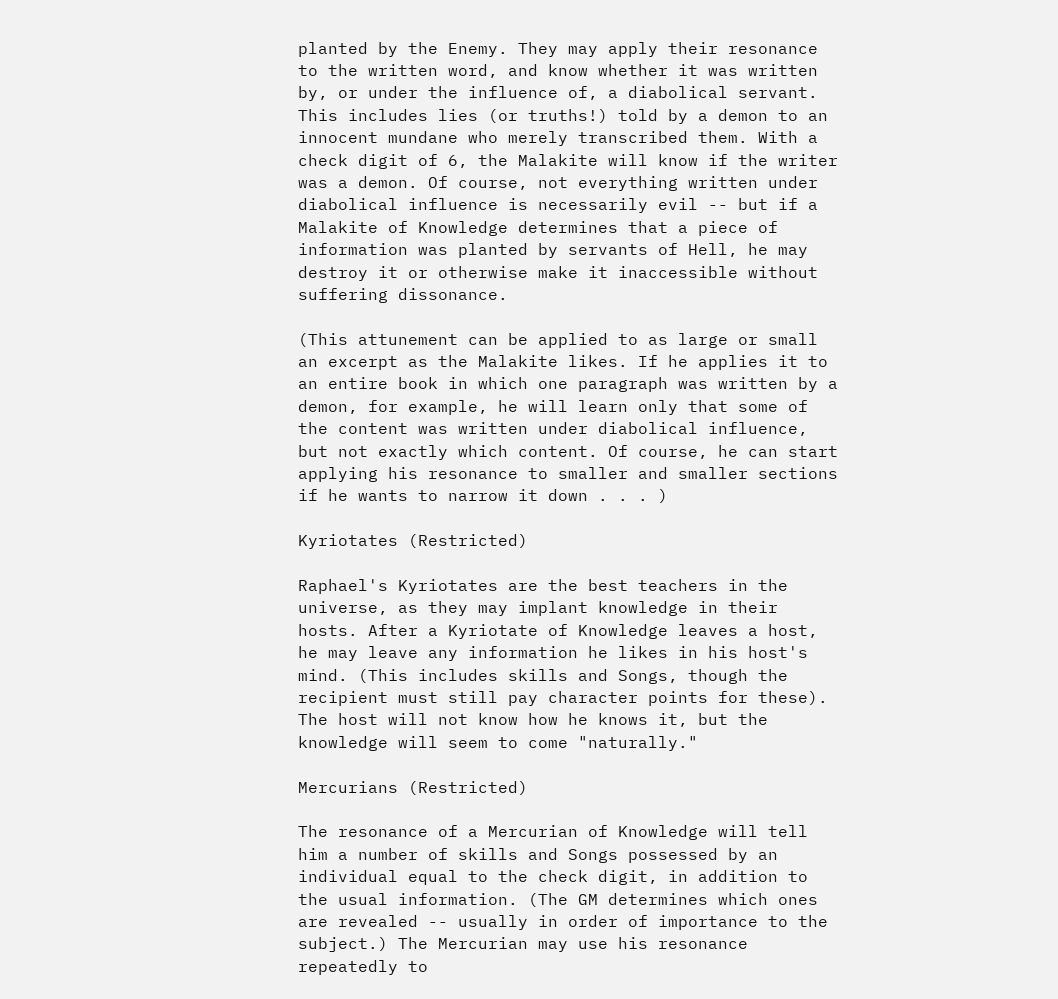planted by the Enemy. They may apply their resonance to the written word, and know whether it was written by, or under the influence of, a diabolical servant. This includes lies (or truths!) told by a demon to an innocent mundane who merely transcribed them. With a check digit of 6, the Malakite will know if the writer was a demon. Of course, not everything written under diabolical influence is necessarily evil -- but if a Malakite of Knowledge determines that a piece of information was planted by servants of Hell, he may destroy it or otherwise make it inaccessible without suffering dissonance.

(This attunement can be applied to as large or small an excerpt as the Malakite likes. If he applies it to an entire book in which one paragraph was written by a demon, for example, he will learn only that some of the content was written under diabolical influence, but not exactly which content. Of course, he can start applying his resonance to smaller and smaller sections if he wants to narrow it down . . . )

Kyriotates (Restricted)

Raphael's Kyriotates are the best teachers in the universe, as they may implant knowledge in their hosts. After a Kyriotate of Knowledge leaves a host, he may leave any information he likes in his host's mind. (This includes skills and Songs, though the recipient must still pay character points for these). The host will not know how he knows it, but the knowledge will seem to come "naturally."

Mercurians (Restricted)

The resonance of a Mercurian of Knowledge will tell him a number of skills and Songs possessed by an individual equal to the check digit, in addition to the usual information. (The GM determines which ones are revealed -- usually in order of importance to the subject.) The Mercurian may use his resonance repeatedly to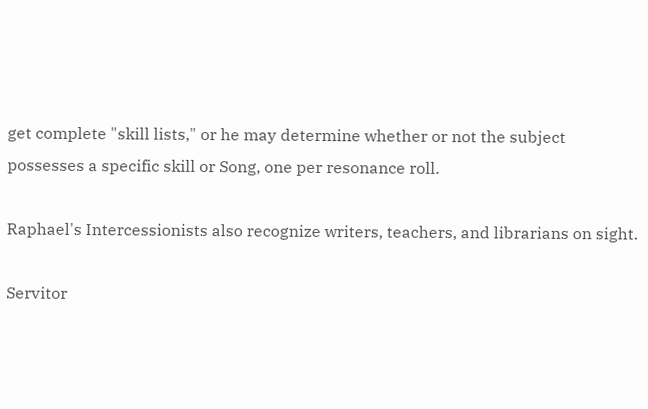get complete "skill lists," or he may determine whether or not the subject possesses a specific skill or Song, one per resonance roll.

Raphael's Intercessionists also recognize writers, teachers, and librarians on sight.

Servitor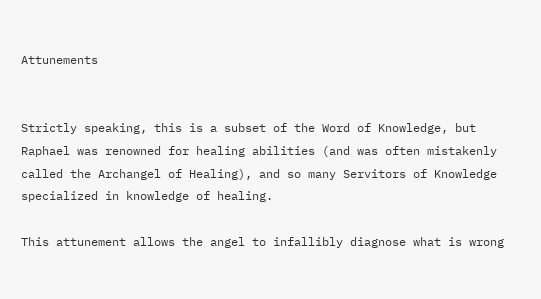Attunements


Strictly speaking, this is a subset of the Word of Knowledge, but Raphael was renowned for healing abilities (and was often mistakenly called the Archangel of Healing), and so many Servitors of Knowledge specialized in knowledge of healing.

This attunement allows the angel to infallibly diagnose what is wrong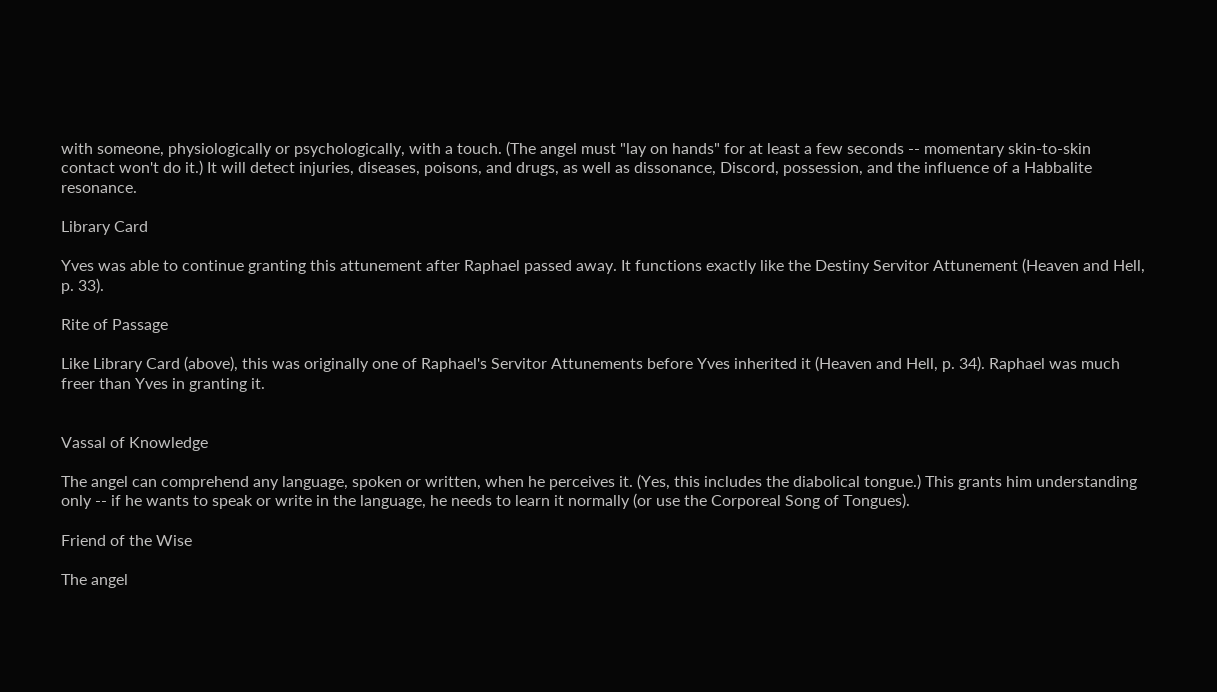with someone, physiologically or psychologically, with a touch. (The angel must "lay on hands" for at least a few seconds -- momentary skin-to-skin contact won't do it.) It will detect injuries, diseases, poisons, and drugs, as well as dissonance, Discord, possession, and the influence of a Habbalite resonance.

Library Card

Yves was able to continue granting this attunement after Raphael passed away. It functions exactly like the Destiny Servitor Attunement (Heaven and Hell, p. 33).

Rite of Passage

Like Library Card (above), this was originally one of Raphael's Servitor Attunements before Yves inherited it (Heaven and Hell, p. 34). Raphael was much freer than Yves in granting it.


Vassal of Knowledge

The angel can comprehend any language, spoken or written, when he perceives it. (Yes, this includes the diabolical tongue.) This grants him understanding only -- if he wants to speak or write in the language, he needs to learn it normally (or use the Corporeal Song of Tongues).

Friend of the Wise

The angel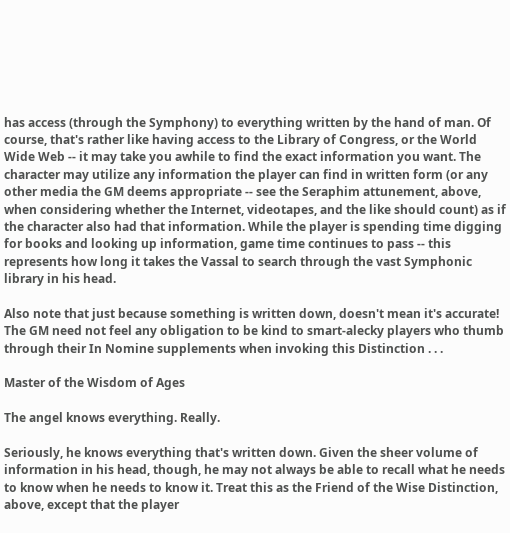has access (through the Symphony) to everything written by the hand of man. Of course, that's rather like having access to the Library of Congress, or the World Wide Web -- it may take you awhile to find the exact information you want. The character may utilize any information the player can find in written form (or any other media the GM deems appropriate -- see the Seraphim attunement, above, when considering whether the Internet, videotapes, and the like should count) as if the character also had that information. While the player is spending time digging for books and looking up information, game time continues to pass -- this represents how long it takes the Vassal to search through the vast Symphonic library in his head.

Also note that just because something is written down, doesn't mean it's accurate! The GM need not feel any obligation to be kind to smart-alecky players who thumb through their In Nomine supplements when invoking this Distinction . . .

Master of the Wisdom of Ages

The angel knows everything. Really.

Seriously, he knows everything that's written down. Given the sheer volume of information in his head, though, he may not always be able to recall what he needs to know when he needs to know it. Treat this as the Friend of the Wise Distinction, above, except that the player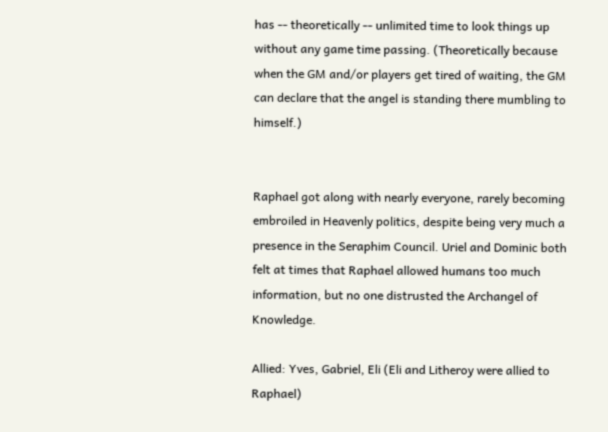has -- theoretically -- unlimited time to look things up without any game time passing. (Theoretically because when the GM and/or players get tired of waiting, the GM can declare that the angel is standing there mumbling to himself.)


Raphael got along with nearly everyone, rarely becoming embroiled in Heavenly politics, despite being very much a presence in the Seraphim Council. Uriel and Dominic both felt at times that Raphael allowed humans too much information, but no one distrusted the Archangel of Knowledge.

Allied: Yves, Gabriel, Eli (Eli and Litheroy were allied to Raphael)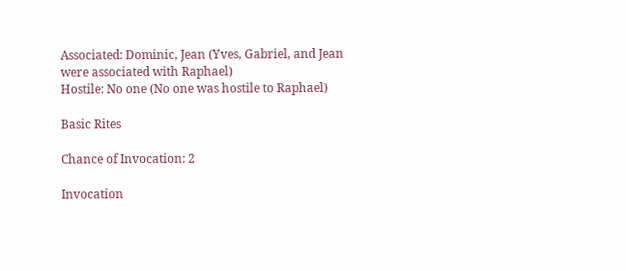Associated: Dominic, Jean (Yves, Gabriel, and Jean were associated with Raphael)
Hostile: No one (No one was hostile to Raphael)

Basic Rites

Chance of Invocation: 2

Invocation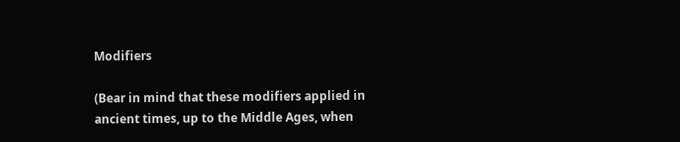Modifiers

(Bear in mind that these modifiers applied in ancient times, up to the Middle Ages, when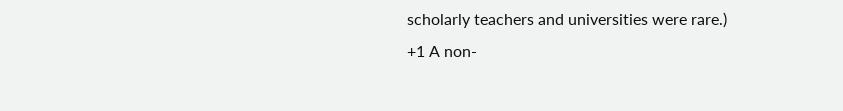scholarly teachers and universities were rare.)
+1 A non-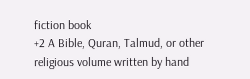fiction book
+2 A Bible, Quran, Talmud, or other religious volume written by hand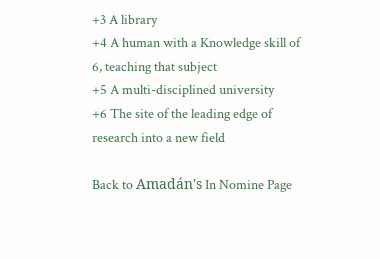+3 A library
+4 A human with a Knowledge skill of 6, teaching that subject
+5 A multi-disciplined university
+6 The site of the leading edge of research into a new field

Back to Amadán's In Nomine Page